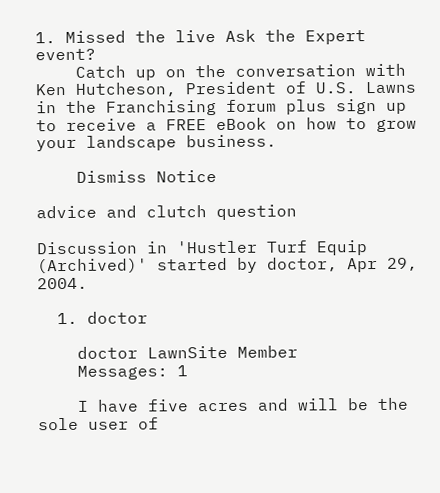1. Missed the live Ask the Expert event?
    Catch up on the conversation with Ken Hutcheson, President of U.S. Lawns in the Franchising forum plus sign up to receive a FREE eBook on how to grow your landscape business.

    Dismiss Notice

advice and clutch question

Discussion in 'Hustler Turf Equip (Archived)' started by doctor, Apr 29, 2004.

  1. doctor

    doctor LawnSite Member
    Messages: 1

    I have five acres and will be the sole user of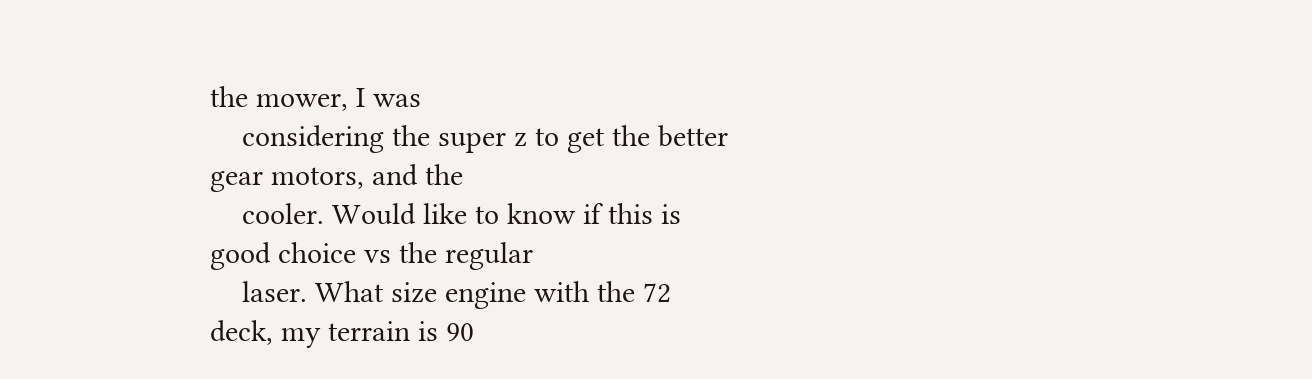the mower, I was
    considering the super z to get the better gear motors, and the
    cooler. Would like to know if this is good choice vs the regular
    laser. What size engine with the 72 deck, my terrain is 90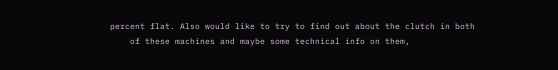percent flat. Also would like to try to find out about the clutch in both
    of these machines and maybe some technical info on them,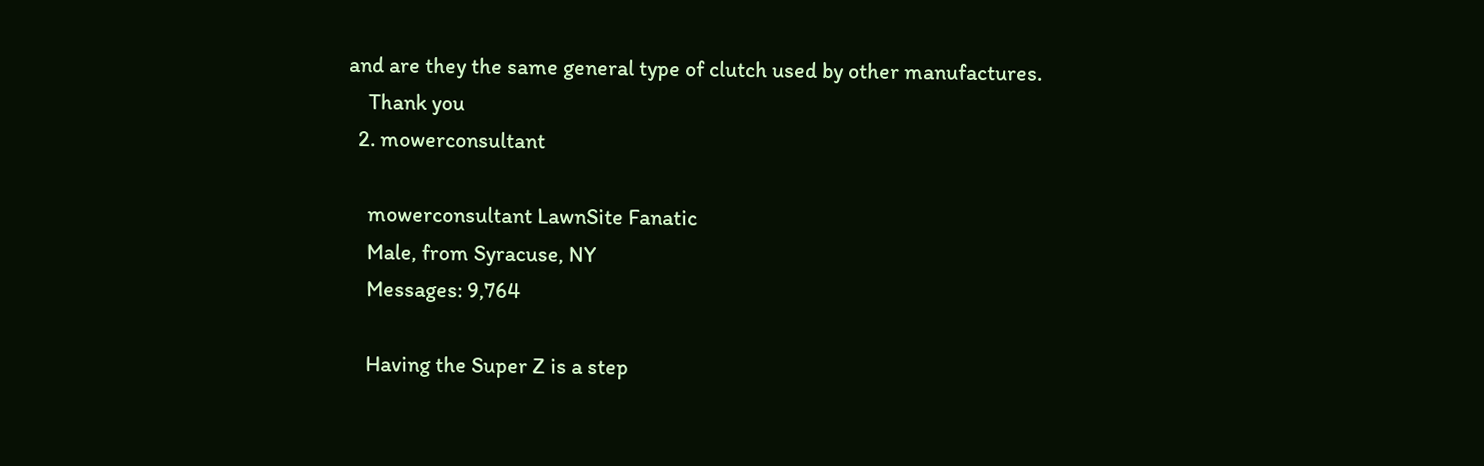and are they the same general type of clutch used by other manufactures.
    Thank you
  2. mowerconsultant

    mowerconsultant LawnSite Fanatic
    Male, from Syracuse, NY
    Messages: 9,764

    Having the Super Z is a step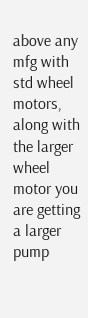above any mfg with std wheel motors, along with the larger wheel motor you are getting a larger pump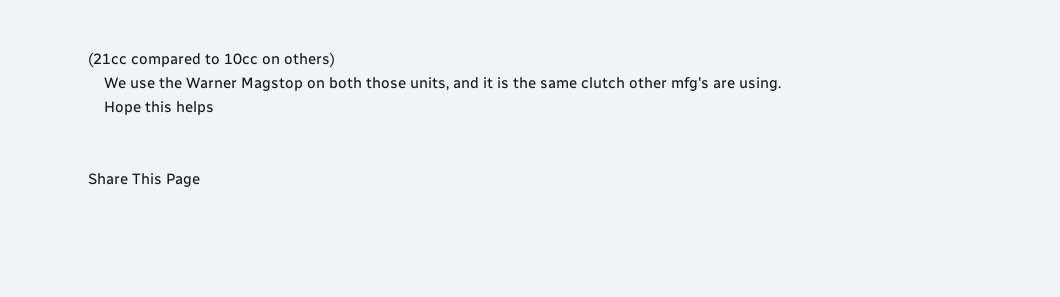(21cc compared to 10cc on others)
    We use the Warner Magstop on both those units, and it is the same clutch other mfg's are using.
    Hope this helps


Share This Page